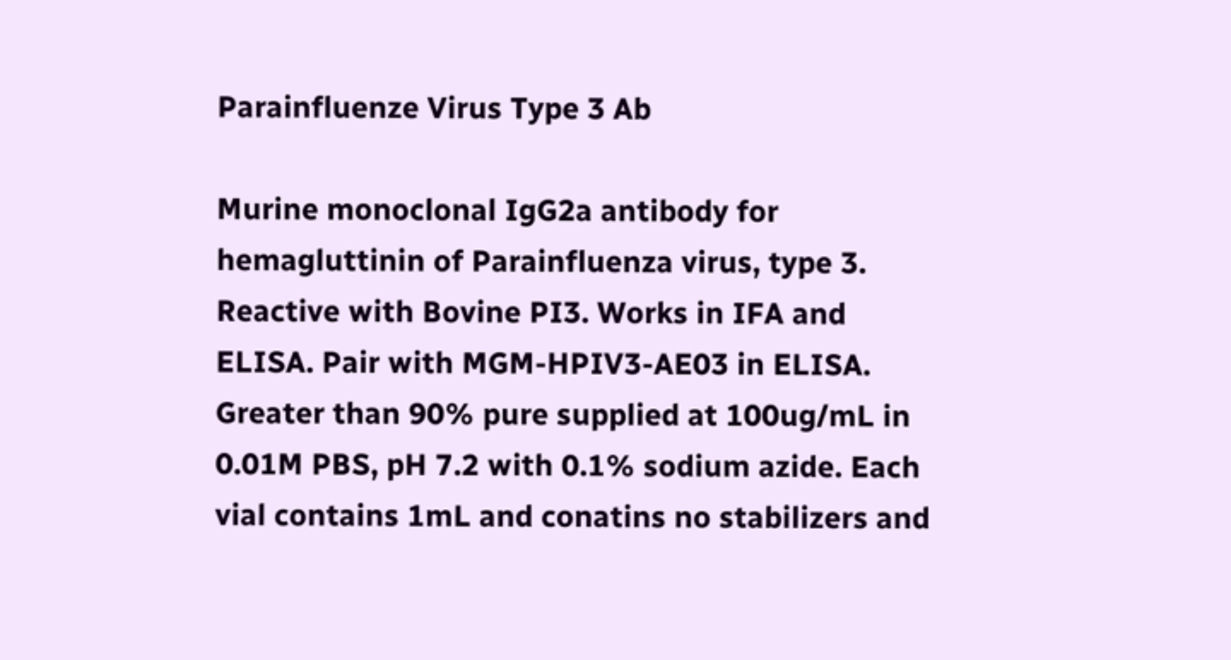Parainfluenze Virus Type 3 Ab

Murine monoclonal IgG2a antibody for hemagluttinin of Parainfluenza virus, type 3. Reactive with Bovine PI3. Works in IFA and ELISA. Pair with MGM-HPIV3-AE03 in ELISA. Greater than 90% pure supplied at 100ug/mL in 0.01M PBS, pH 7.2 with 0.1% sodium azide. Each vial contains 1mL and conatins no stabilizers and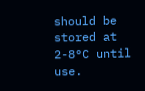should be stored at 2-8°C until use.